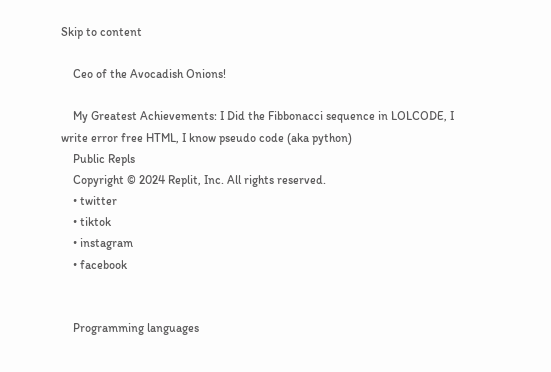Skip to content

    Ceo of the Avocadish Onions!

    My Greatest Achievements: I Did the Fibbonacci sequence in LOLCODE, I write error free HTML, I know pseudo code (aka python)
    Public Repls
    Copyright © 2024 Replit, Inc. All rights reserved.
    • twitter
    • tiktok
    • instagram
    • facebook


    Programming languages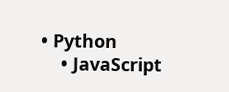• Python
    • JavaScript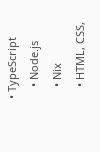• TypeScript
    • Node.js
    • Nix
    • HTML, CSS,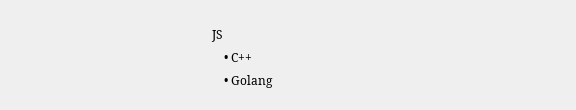JS
    • C++
    • Golang